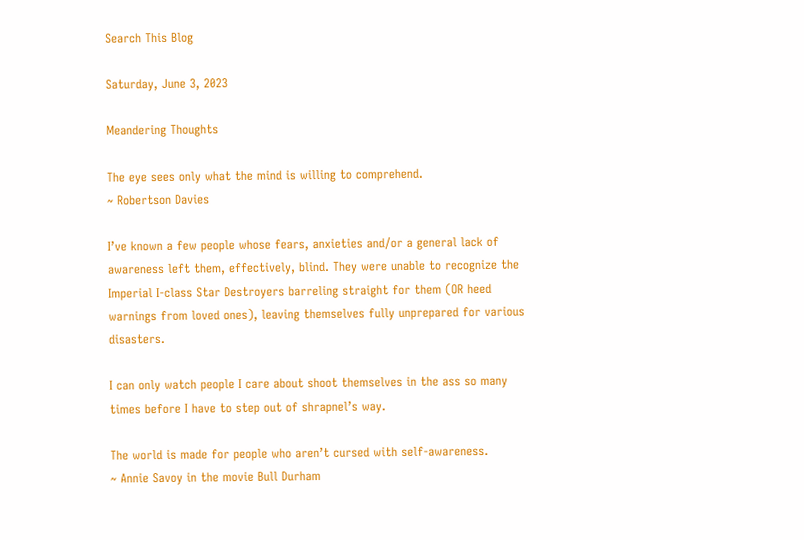Search This Blog

Saturday, June 3, 2023

Meandering Thoughts

The eye sees only what the mind is willing to comprehend.
~ Robertson Davies

I’ve known a few people whose fears, anxieties and/or a general lack of awareness left them, effectively, blind. They were unable to recognize the Imperial I-class Star Destroyers barreling straight for them (OR heed warnings from loved ones), leaving themselves fully unprepared for various disasters.

I can only watch people I care about shoot themselves in the ass so many times before I have to step out of shrapnel’s way.

The world is made for people who aren’t cursed with self-awareness.
~ Annie Savoy in the movie Bull Durham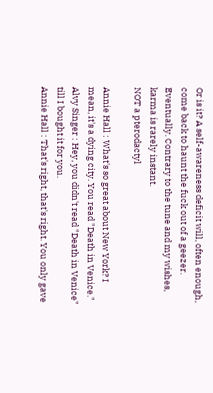Or is it? A self-awareness deficit will, often enough, come back to haunt the fuck out of a geezer. Eventually. Contrary to the tune and my wishes, karma is rarely instant.
NOT a pterodactyl

Annie Hall : What's so great about New York? I mean, it's a dying city. You read "Death in Venice."
Alvy Singer : Hey, you didn't read "Death in Venice" till I bought it for you.
Annie Hall : That's right, that's right. You only gave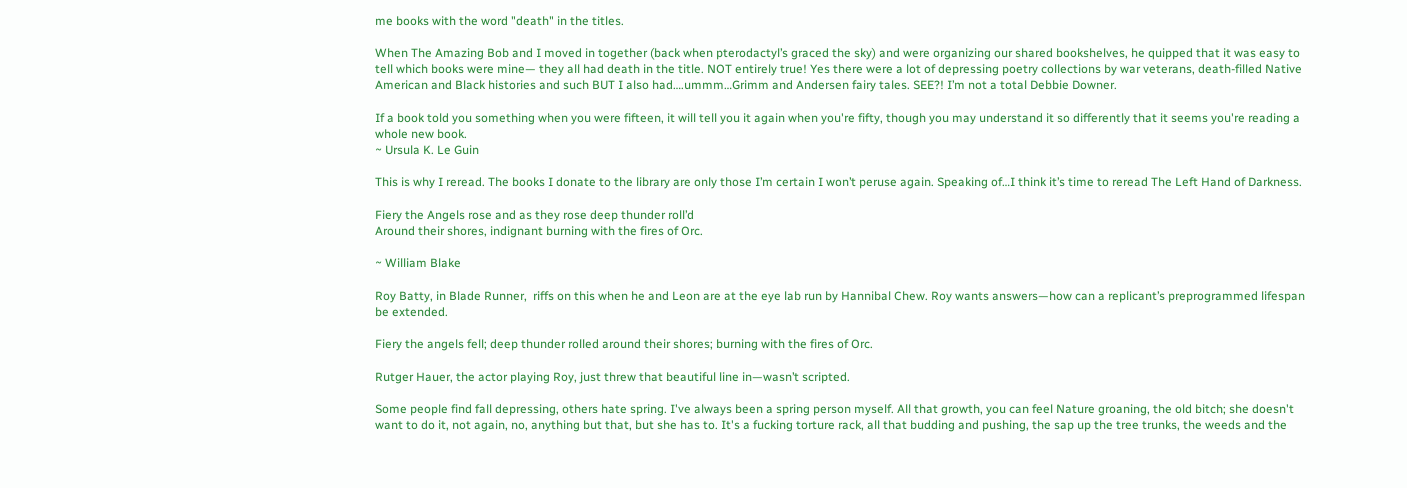me books with the word "death" in the titles.

When The Amazing Bob and I moved in together (back when pterodactyl’s graced the sky) and were organizing our shared bookshelves, he quipped that it was easy to tell which books were mine— they all had death in the title. NOT entirely true! Yes there were a lot of depressing poetry collections by war veterans, death-filled Native American and Black histories and such BUT I also had….ummm…Grimm and Andersen fairy tales. SEE?! I’m not a total Debbie Downer.

If a book told you something when you were fifteen, it will tell you it again when you're fifty, though you may understand it so differently that it seems you're reading a whole new book.
~ Ursula K. Le Guin

This is why I reread. The books I donate to the library are only those I’m certain I won’t peruse again. Speaking of…I think it’s time to reread The Left Hand of Darkness.

Fiery the Angels rose and as they rose deep thunder roll’d
Around their shores, indignant burning with the fires of Orc.

~ William Blake

Roy Batty, in Blade Runner,  riffs on this when he and Leon are at the eye lab run by Hannibal Chew. Roy wants answers—how can a replicant’s preprogrammed lifespan be extended.

Fiery the angels fell; deep thunder rolled around their shores; burning with the fires of Orc.

Rutger Hauer, the actor playing Roy, just threw that beautiful line in—wasn’t scripted.

Some people find fall depressing, others hate spring. I've always been a spring person myself. All that growth, you can feel Nature groaning, the old bitch; she doesn't want to do it, not again, no, anything but that, but she has to. It's a fucking torture rack, all that budding and pushing, the sap up the tree trunks, the weeds and the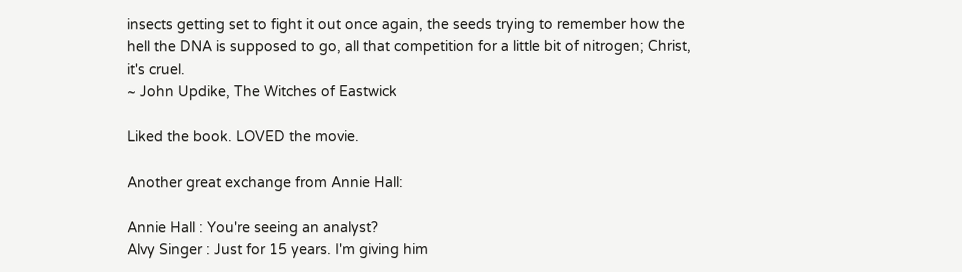insects getting set to fight it out once again, the seeds trying to remember how the hell the DNA is supposed to go, all that competition for a little bit of nitrogen; Christ, it's cruel.
~ John Updike, The Witches of Eastwick

Liked the book. LOVED the movie.

Another great exchange from Annie Hall:

Annie Hall : You're seeing an analyst?
Alvy Singer : Just for 15 years. I'm giving him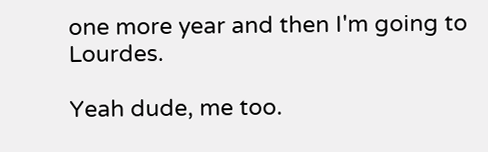one more year and then I'm going to Lourdes.

Yeah dude, me too.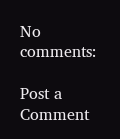No comments:

Post a Comment